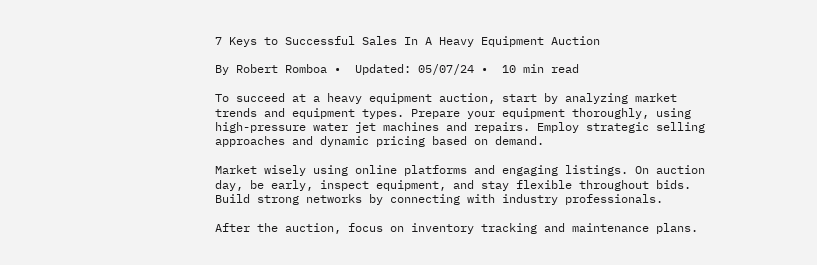7 Keys to Successful Sales In A Heavy Equipment Auction

By Robert Romboa •  Updated: 05/07/24 •  10 min read

To succeed at a heavy equipment auction, start by analyzing market trends and equipment types. Prepare your equipment thoroughly, using high-pressure water jet machines and repairs. Employ strategic selling approaches and dynamic pricing based on demand.

Market wisely using online platforms and engaging listings. On auction day, be early, inspect equipment, and stay flexible throughout bids. Build strong networks by connecting with industry professionals.

After the auction, focus on inventory tracking and maintenance plans.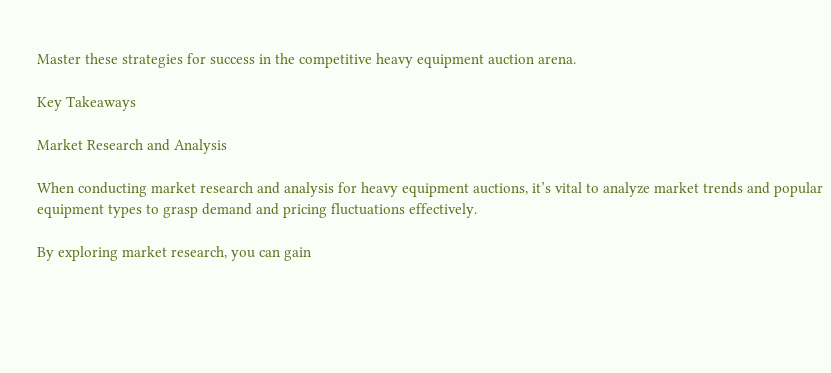Master these strategies for success in the competitive heavy equipment auction arena.

Key Takeaways

Market Research and Analysis

When conducting market research and analysis for heavy equipment auctions, it’s vital to analyze market trends and popular equipment types to grasp demand and pricing fluctuations effectively.

By exploring market research, you can gain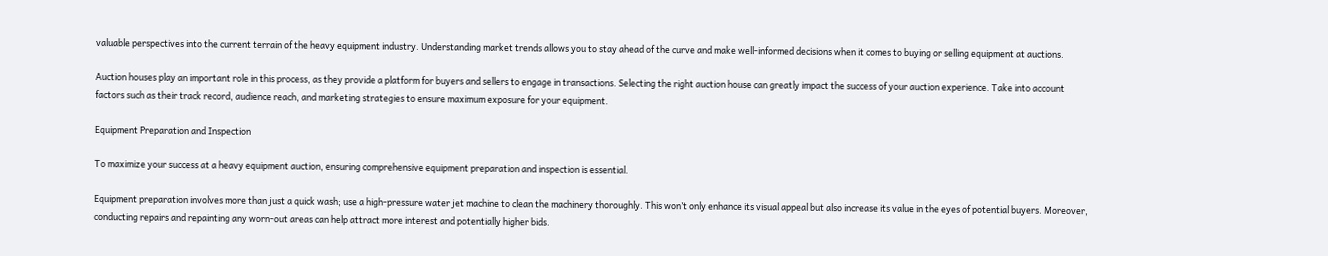valuable perspectives into the current terrain of the heavy equipment industry. Understanding market trends allows you to stay ahead of the curve and make well-informed decisions when it comes to buying or selling equipment at auctions.

Auction houses play an important role in this process, as they provide a platform for buyers and sellers to engage in transactions. Selecting the right auction house can greatly impact the success of your auction experience. Take into account factors such as their track record, audience reach, and marketing strategies to ensure maximum exposure for your equipment.

Equipment Preparation and Inspection

To maximize your success at a heavy equipment auction, ensuring comprehensive equipment preparation and inspection is essential.

Equipment preparation involves more than just a quick wash; use a high-pressure water jet machine to clean the machinery thoroughly. This won’t only enhance its visual appeal but also increase its value in the eyes of potential buyers. Moreover, conducting repairs and repainting any worn-out areas can help attract more interest and potentially higher bids.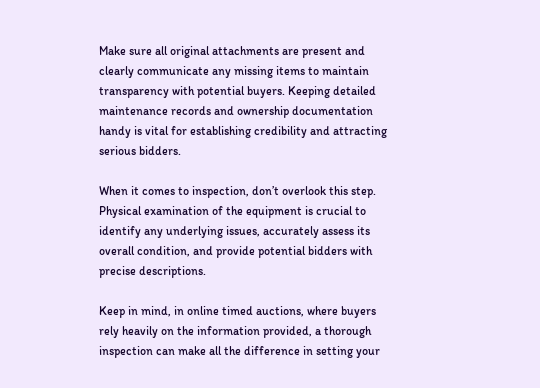Make sure all original attachments are present and clearly communicate any missing items to maintain transparency with potential buyers. Keeping detailed maintenance records and ownership documentation handy is vital for establishing credibility and attracting serious bidders.

When it comes to inspection, don’t overlook this step. Physical examination of the equipment is crucial to identify any underlying issues, accurately assess its overall condition, and provide potential bidders with precise descriptions.

Keep in mind, in online timed auctions, where buyers rely heavily on the information provided, a thorough inspection can make all the difference in setting your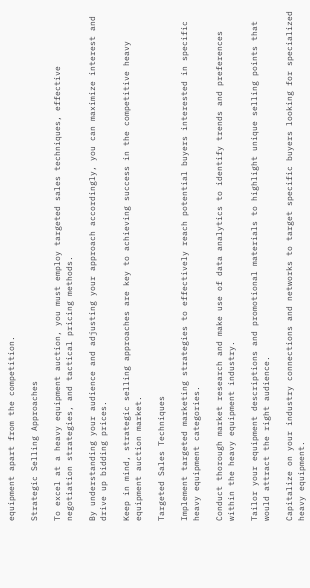equipment apart from the competition.

Strategic Selling Approaches

To excel at a heavy equipment auction, you must employ targeted sales techniques, effective negotiation strategies, and tactical pricing methods.

By understanding your audience and adjusting your approach accordingly, you can maximize interest and drive up bidding prices.

Keep in mind, strategic selling approaches are key to achieving success in the competitive heavy equipment auction market.

Targeted Sales Techniques

Implement targeted marketing strategies to effectively reach potential buyers interested in specific heavy equipment categories.

Conduct thorough market research and make use of data analytics to identify trends and preferences within the heavy equipment industry.

Tailor your equipment descriptions and promotional materials to highlight unique selling points that would attract the right audience.

Capitalize on your industry connections and networks to target specific buyers looking for specialized heavy equipment.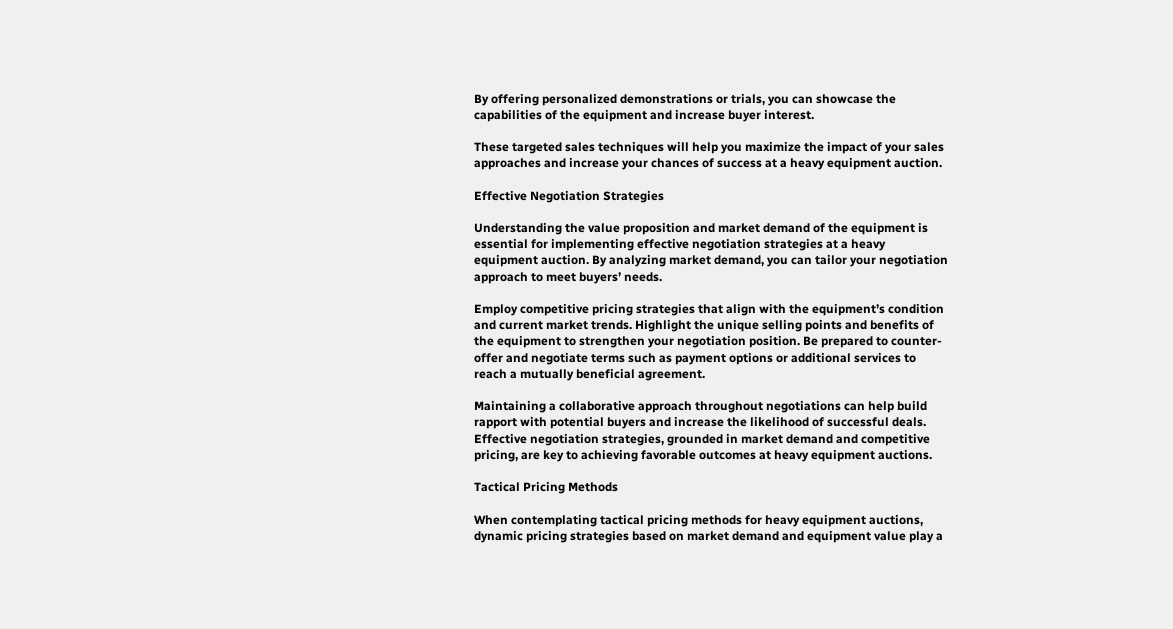By offering personalized demonstrations or trials, you can showcase the capabilities of the equipment and increase buyer interest.

These targeted sales techniques will help you maximize the impact of your sales approaches and increase your chances of success at a heavy equipment auction.

Effective Negotiation Strategies

Understanding the value proposition and market demand of the equipment is essential for implementing effective negotiation strategies at a heavy equipment auction. By analyzing market demand, you can tailor your negotiation approach to meet buyers’ needs.

Employ competitive pricing strategies that align with the equipment’s condition and current market trends. Highlight the unique selling points and benefits of the equipment to strengthen your negotiation position. Be prepared to counter-offer and negotiate terms such as payment options or additional services to reach a mutually beneficial agreement.

Maintaining a collaborative approach throughout negotiations can help build rapport with potential buyers and increase the likelihood of successful deals. Effective negotiation strategies, grounded in market demand and competitive pricing, are key to achieving favorable outcomes at heavy equipment auctions.

Tactical Pricing Methods

When contemplating tactical pricing methods for heavy equipment auctions, dynamic pricing strategies based on market demand and equipment value play a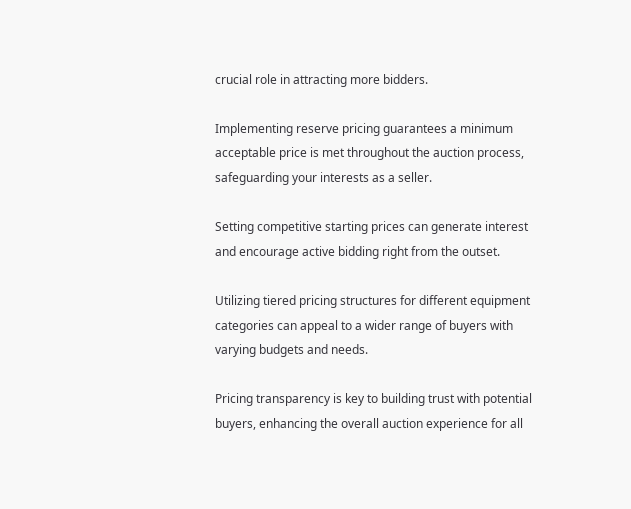crucial role in attracting more bidders.

Implementing reserve pricing guarantees a minimum acceptable price is met throughout the auction process, safeguarding your interests as a seller.

Setting competitive starting prices can generate interest and encourage active bidding right from the outset.

Utilizing tiered pricing structures for different equipment categories can appeal to a wider range of buyers with varying budgets and needs.

Pricing transparency is key to building trust with potential buyers, enhancing the overall auction experience for all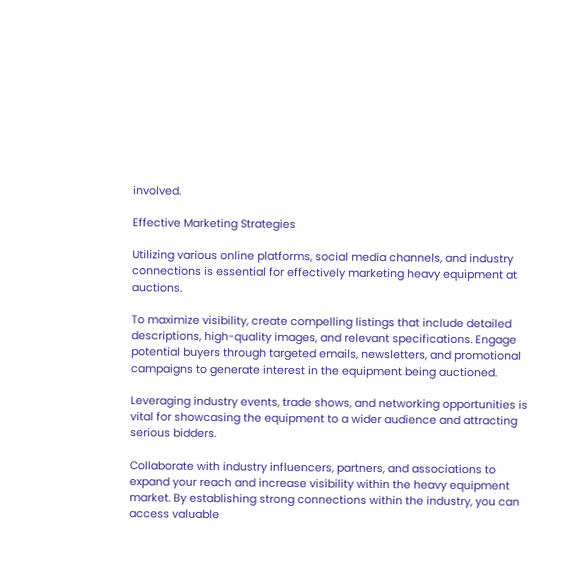involved.

Effective Marketing Strategies

Utilizing various online platforms, social media channels, and industry connections is essential for effectively marketing heavy equipment at auctions.

To maximize visibility, create compelling listings that include detailed descriptions, high-quality images, and relevant specifications. Engage potential buyers through targeted emails, newsletters, and promotional campaigns to generate interest in the equipment being auctioned.

Leveraging industry events, trade shows, and networking opportunities is vital for showcasing the equipment to a wider audience and attracting serious bidders.

Collaborate with industry influencers, partners, and associations to expand your reach and increase visibility within the heavy equipment market. By establishing strong connections within the industry, you can access valuable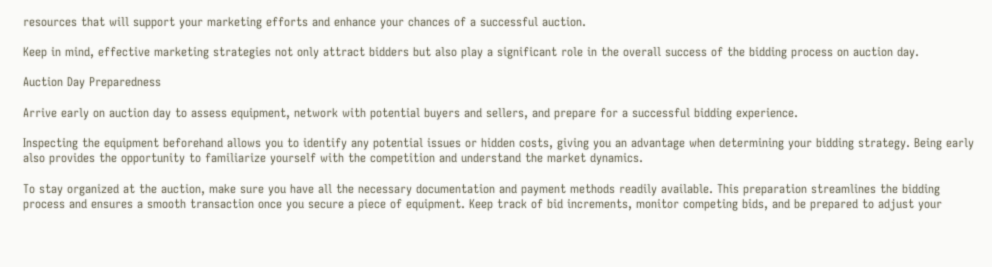resources that will support your marketing efforts and enhance your chances of a successful auction.

Keep in mind, effective marketing strategies not only attract bidders but also play a significant role in the overall success of the bidding process on auction day.

Auction Day Preparedness

Arrive early on auction day to assess equipment, network with potential buyers and sellers, and prepare for a successful bidding experience.

Inspecting the equipment beforehand allows you to identify any potential issues or hidden costs, giving you an advantage when determining your bidding strategy. Being early also provides the opportunity to familiarize yourself with the competition and understand the market dynamics.

To stay organized at the auction, make sure you have all the necessary documentation and payment methods readily available. This preparation streamlines the bidding process and ensures a smooth transaction once you secure a piece of equipment. Keep track of bid increments, monitor competing bids, and be prepared to adjust your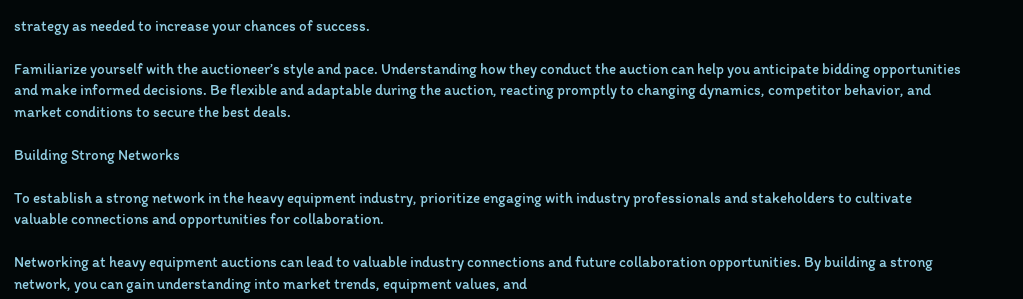strategy as needed to increase your chances of success.

Familiarize yourself with the auctioneer’s style and pace. Understanding how they conduct the auction can help you anticipate bidding opportunities and make informed decisions. Be flexible and adaptable during the auction, reacting promptly to changing dynamics, competitor behavior, and market conditions to secure the best deals.

Building Strong Networks

To establish a strong network in the heavy equipment industry, prioritize engaging with industry professionals and stakeholders to cultivate valuable connections and opportunities for collaboration.

Networking at heavy equipment auctions can lead to valuable industry connections and future collaboration opportunities. By building a strong network, you can gain understanding into market trends, equipment values, and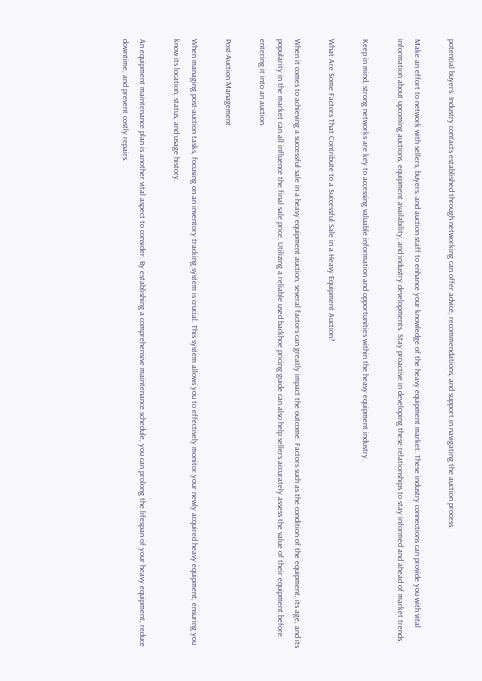potential buyers. Industry contacts established through networking can offer advice, recommendations, and support in navigating the auction process.

Make an effort to network with sellers, buyers, and auction staff to enhance your knowledge of the heavy equipment market. These industry connections can provide you with vital information about upcoming auctions, equipment availability, and industry developments. Stay proactive in developing these relationships to stay informed and ahead of market trends.

Keep in mind, strong networks are key to accessing valuable information and opportunities within the heavy equipment industry.

What Are Some Factors That Contribute to a Successful Sale in a Heavy Equipment Auction?

When it comes to achieving a successful sale in a heavy equipment auction, several factors can greatly impact the outcome. Factors such as the condition of the equipment, its age, and its popularity in the market can all influence the final sale price. Utilizing a reliable used backhoe pricing guide can also help sellers accurately assess the value of their equipment before entering it into an auction.

Post-Auction Management

When managing post-auction tasks, focusing on an inventory tracking system is crucial. This system allows you to effectively monitor your newly acquired heavy equipment, ensuring you know its location, status, and usage history.

An equipment maintenance plan is another vital aspect to consider. By establishing a comprehensive maintenance schedule, you can prolong the lifespan of your heavy equipment, reduce downtime, and prevent costly repairs.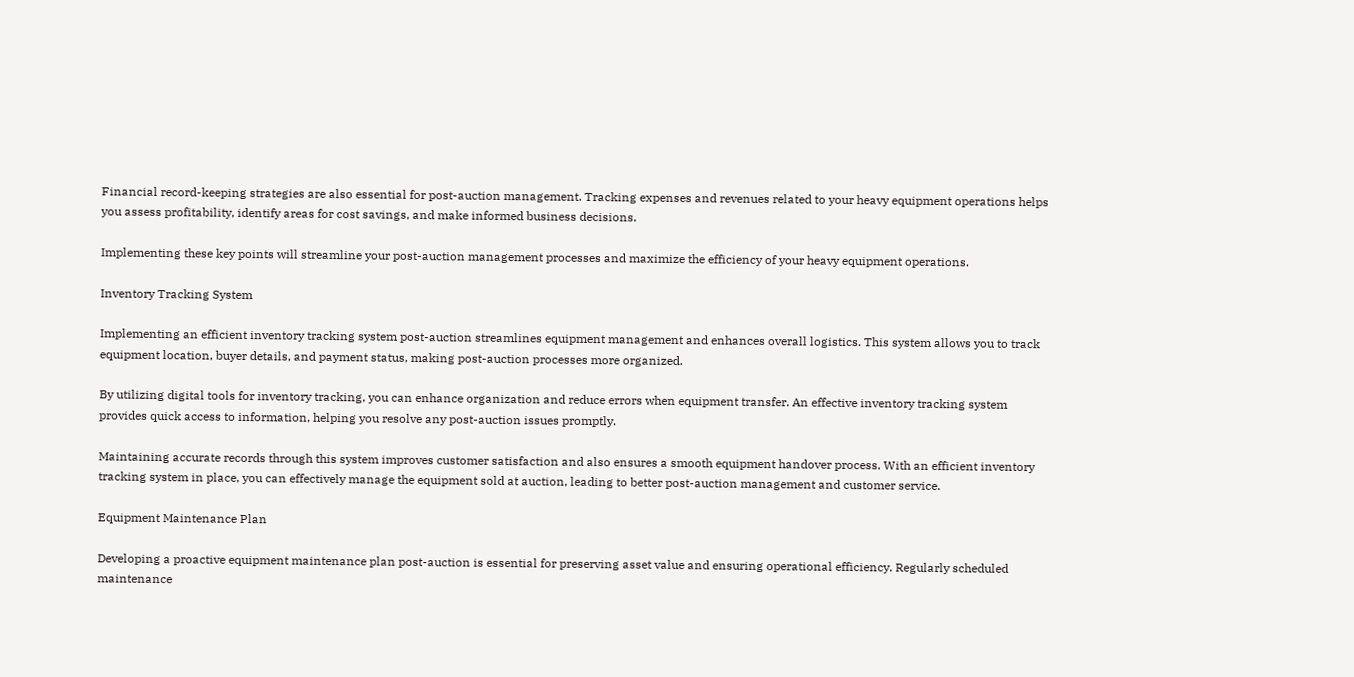Financial record-keeping strategies are also essential for post-auction management. Tracking expenses and revenues related to your heavy equipment operations helps you assess profitability, identify areas for cost savings, and make informed business decisions.

Implementing these key points will streamline your post-auction management processes and maximize the efficiency of your heavy equipment operations.

Inventory Tracking System

Implementing an efficient inventory tracking system post-auction streamlines equipment management and enhances overall logistics. This system allows you to track equipment location, buyer details, and payment status, making post-auction processes more organized.

By utilizing digital tools for inventory tracking, you can enhance organization and reduce errors when equipment transfer. An effective inventory tracking system provides quick access to information, helping you resolve any post-auction issues promptly.

Maintaining accurate records through this system improves customer satisfaction and also ensures a smooth equipment handover process. With an efficient inventory tracking system in place, you can effectively manage the equipment sold at auction, leading to better post-auction management and customer service.

Equipment Maintenance Plan

Developing a proactive equipment maintenance plan post-auction is essential for preserving asset value and ensuring operational efficiency. Regularly scheduled maintenance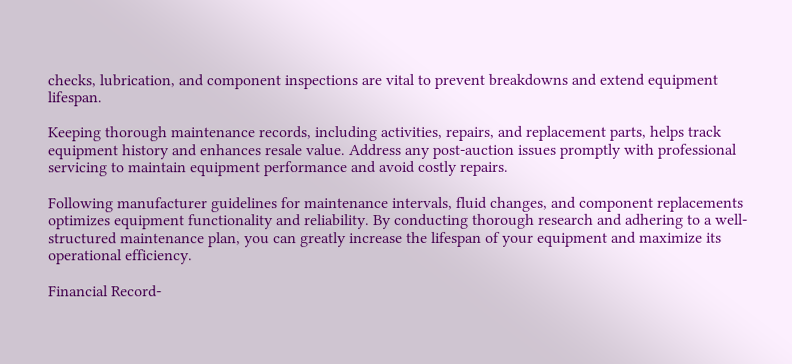checks, lubrication, and component inspections are vital to prevent breakdowns and extend equipment lifespan.

Keeping thorough maintenance records, including activities, repairs, and replacement parts, helps track equipment history and enhances resale value. Address any post-auction issues promptly with professional servicing to maintain equipment performance and avoid costly repairs.

Following manufacturer guidelines for maintenance intervals, fluid changes, and component replacements optimizes equipment functionality and reliability. By conducting thorough research and adhering to a well-structured maintenance plan, you can greatly increase the lifespan of your equipment and maximize its operational efficiency.

Financial Record-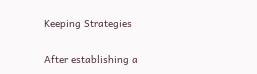Keeping Strategies

After establishing a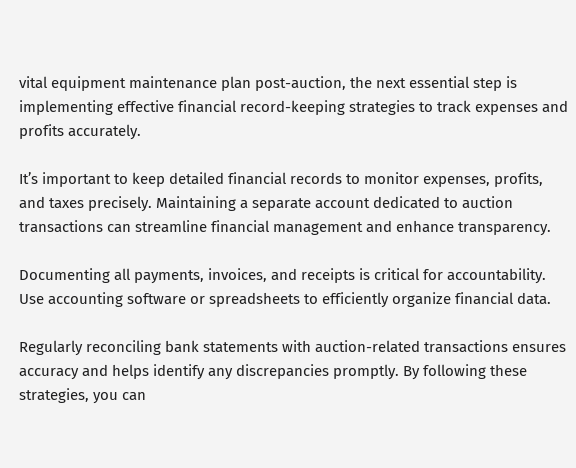vital equipment maintenance plan post-auction, the next essential step is implementing effective financial record-keeping strategies to track expenses and profits accurately.

It’s important to keep detailed financial records to monitor expenses, profits, and taxes precisely. Maintaining a separate account dedicated to auction transactions can streamline financial management and enhance transparency.

Documenting all payments, invoices, and receipts is critical for accountability. Use accounting software or spreadsheets to efficiently organize financial data.

Regularly reconciling bank statements with auction-related transactions ensures accuracy and helps identify any discrepancies promptly. By following these strategies, you can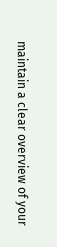maintain a clear overview of your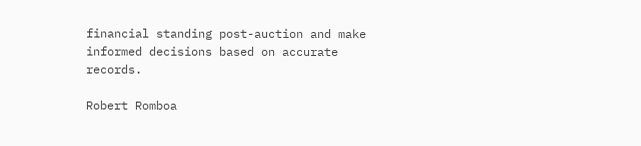financial standing post-auction and make informed decisions based on accurate records.

Robert Romboa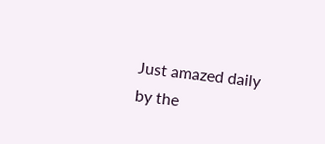Just amazed daily by the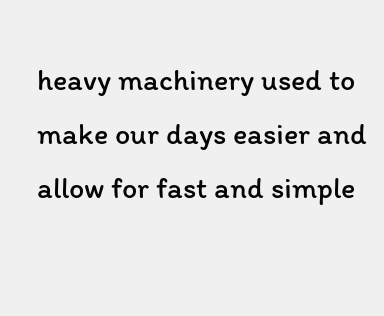heavy machinery used to make our days easier and allow for fast and simple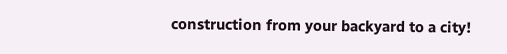construction from your backyard to a city!